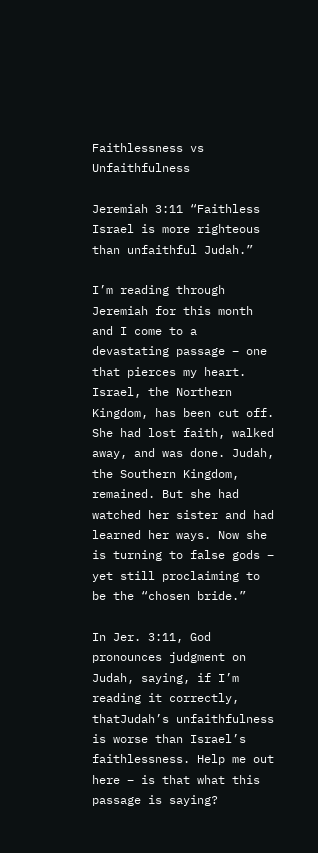Faithlessness vs Unfaithfulness

Jeremiah 3:11 “Faithless Israel is more righteous than unfaithful Judah.”

I’m reading through Jeremiah for this month and I come to a devastating passage – one that pierces my heart. Israel, the Northern Kingdom, has been cut off. She had lost faith, walked away, and was done. Judah, the Southern Kingdom, remained. But she had watched her sister and had learned her ways. Now she is turning to false gods – yet still proclaiming to be the “chosen bride.”

In Jer. 3:11, God pronounces judgment on Judah, saying, if I’m reading it correctly, thatJudah’s unfaithfulness is worse than Israel’s faithlessness. Help me out here – is that what this passage is saying?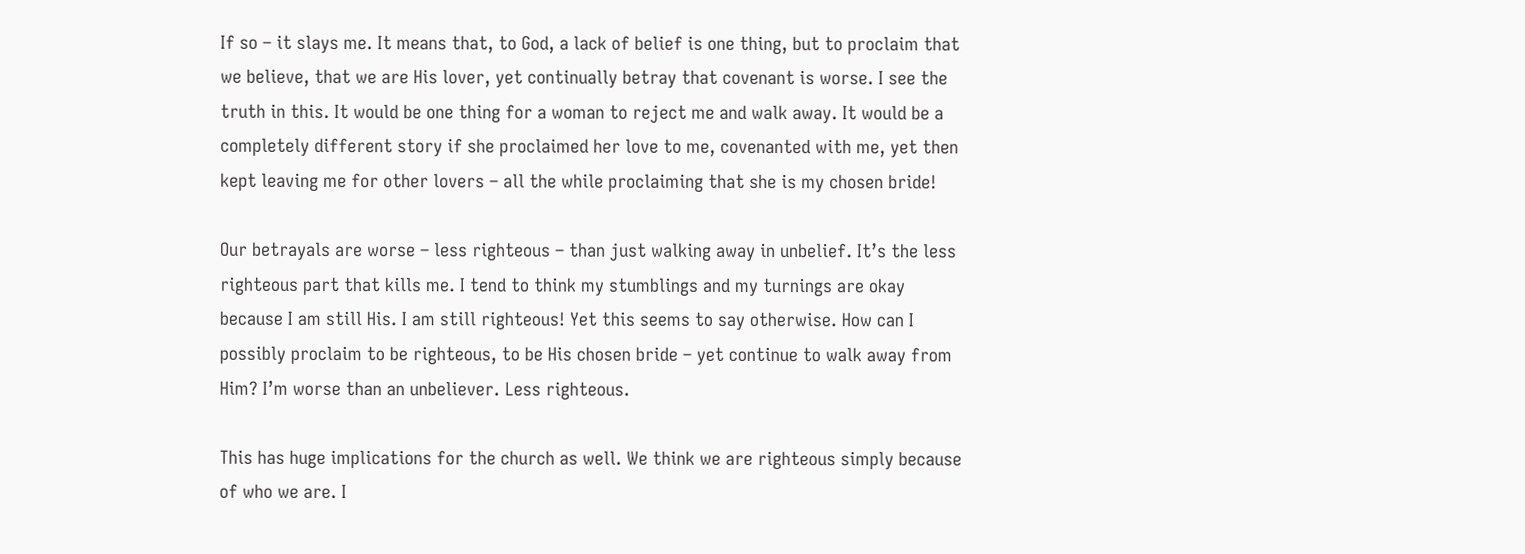If so – it slays me. It means that, to God, a lack of belief is one thing, but to proclaim that we believe, that we are His lover, yet continually betray that covenant is worse. I see the truth in this. It would be one thing for a woman to reject me and walk away. It would be a completely different story if she proclaimed her love to me, covenanted with me, yet then kept leaving me for other lovers – all the while proclaiming that she is my chosen bride!

Our betrayals are worse – less righteous – than just walking away in unbelief. It’s the less righteous part that kills me. I tend to think my stumblings and my turnings are okay because I am still His. I am still righteous! Yet this seems to say otherwise. How can I possibly proclaim to be righteous, to be His chosen bride – yet continue to walk away from Him? I’m worse than an unbeliever. Less righteous.

This has huge implications for the church as well. We think we are righteous simply because of who we are. I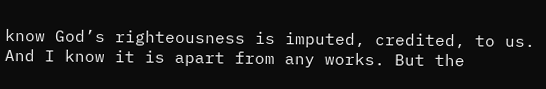know God’s righteousness is imputed, credited, to us. And I know it is apart from any works. But the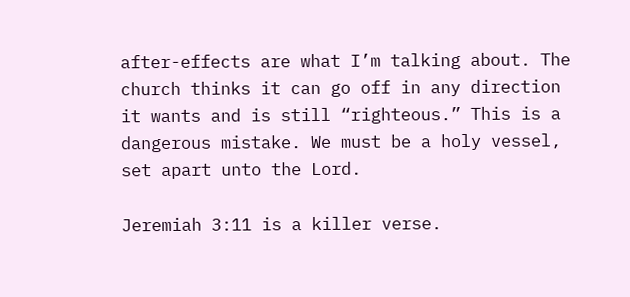after-effects are what I’m talking about. The church thinks it can go off in any direction it wants and is still “righteous.” This is a dangerous mistake. We must be a holy vessel, set apart unto the Lord.

Jeremiah 3:11 is a killer verse.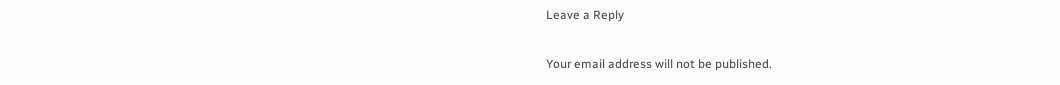Leave a Reply

Your email address will not be published.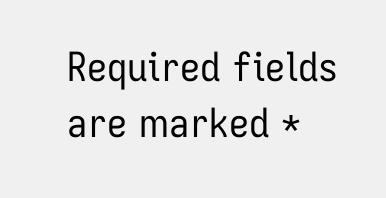Required fields are marked *